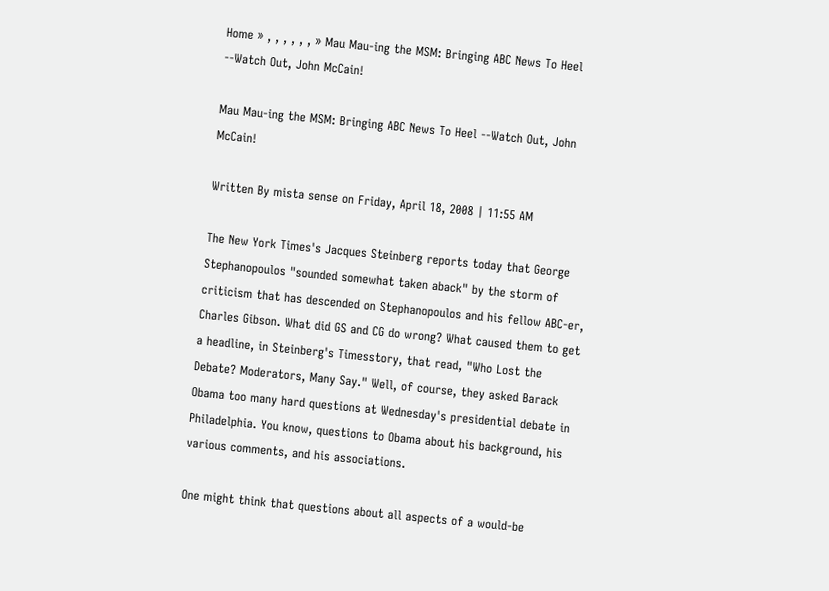Home » , , , , , , » Mau Mau-ing the MSM: Bringing ABC News To Heel --Watch Out, John McCain!

Mau Mau-ing the MSM: Bringing ABC News To Heel --Watch Out, John McCain!

Written By mista sense on Friday, April 18, 2008 | 11:55 AM

The New York Times's Jacques Steinberg reports today that George Stephanopoulos "sounded somewhat taken aback" by the storm of criticism that has descended on Stephanopoulos and his fellow ABC-er, Charles Gibson. What did GS and CG do wrong? What caused them to get a headline, in Steinberg's Timesstory, that read, "Who Lost the Debate? Moderators, Many Say." Well, of course, they asked Barack Obama too many hard questions at Wednesday's presidential debate in Philadelphia. You know, questions to Obama about his background, his various comments, and his associations.

One might think that questions about all aspects of a would-be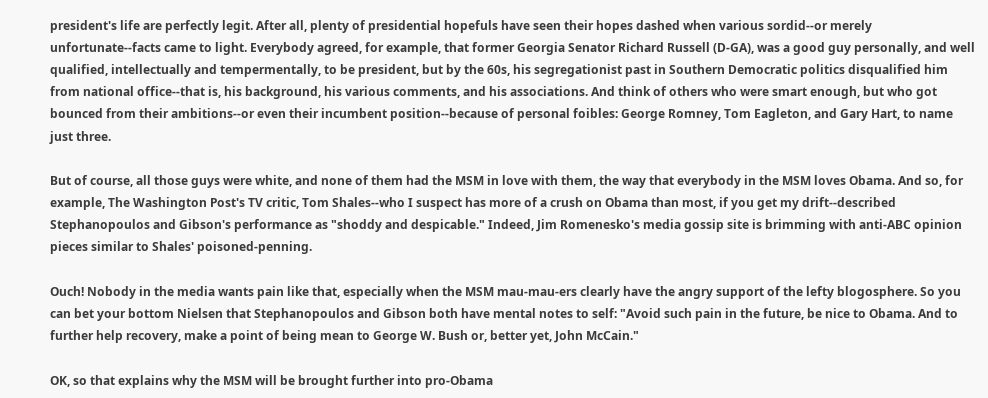president's life are perfectly legit. After all, plenty of presidential hopefuls have seen their hopes dashed when various sordid--or merely unfortunate--facts came to light. Everybody agreed, for example, that former Georgia Senator Richard Russell (D-GA), was a good guy personally, and well qualified, intellectually and tempermentally, to be president, but by the 60s, his segregationist past in Southern Democratic politics disqualified him from national office--that is, his background, his various comments, and his associations. And think of others who were smart enough, but who got bounced from their ambitions--or even their incumbent position--because of personal foibles: George Romney, Tom Eagleton, and Gary Hart, to name just three.

But of course, all those guys were white, and none of them had the MSM in love with them, the way that everybody in the MSM loves Obama. And so, for example, The Washington Post's TV critic, Tom Shales--who I suspect has more of a crush on Obama than most, if you get my drift--described Stephanopoulos and Gibson's performance as "shoddy and despicable." Indeed, Jim Romenesko's media gossip site is brimming with anti-ABC opinion pieces similar to Shales' poisoned-penning.

Ouch! Nobody in the media wants pain like that, especially when the MSM mau-mau-ers clearly have the angry support of the lefty blogosphere. So you can bet your bottom Nielsen that Stephanopoulos and Gibson both have mental notes to self: "Avoid such pain in the future, be nice to Obama. And to further help recovery, make a point of being mean to George W. Bush or, better yet, John McCain."

OK, so that explains why the MSM will be brought further into pro-Obama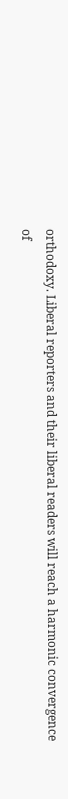orthodoxy. Liberal reporters and their liberal readers will reach a harmonic convergence of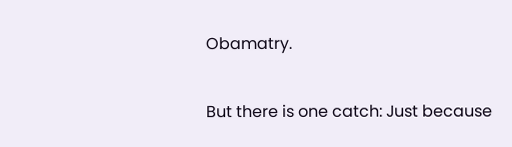Obamatry.

But there is one catch: Just because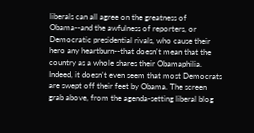liberals can all agree on the greatness of Obama--and the awfulness of reporters, or Democratic presidential rivals, who cause their hero any heartburn--that doesn't mean that the country as a whole shares their Obamaphilia. Indeed, it doesn't even seem that most Democrats are swept off their feet by Obama. The screen grab above, from the agenda-setting liberal blog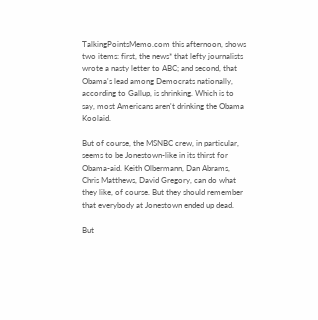TalkingPointsMemo.com this afternoon, shows two items: first, the news* that lefty journalists wrote a nasty letter to ABC; and second, that Obama's lead among Democrats nationally, according to Gallup, is shrinking. Which is to say, most Americans aren't drinking the Obama Koolaid.

But of course, the MSNBC crew, in particular, seems to be Jonestown-like in its thirst for Obama-aid. Keith Olbermann, Dan Abrams, Chris Matthews, David Gregory, can do what they like, of course. But they should remember that everybody at Jonestown ended up dead.

But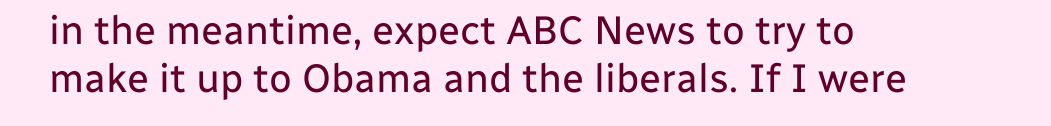in the meantime, expect ABC News to try to make it up to Obama and the liberals. If I were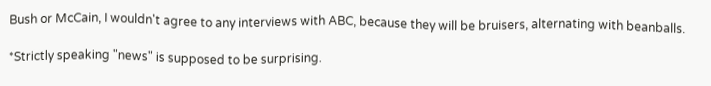Bush or McCain, I wouldn't agree to any interviews with ABC, because they will be bruisers, alternating with beanballs.

*Strictly speaking "news" is supposed to be surprising.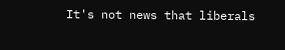It's not news that liberals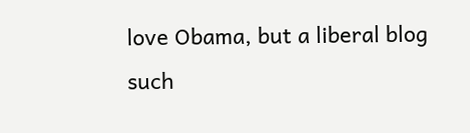love Obama, but a liberal blog such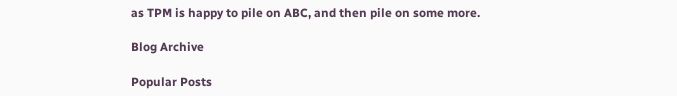as TPM is happy to pile on ABC, and then pile on some more.

Blog Archive

Popular Posts